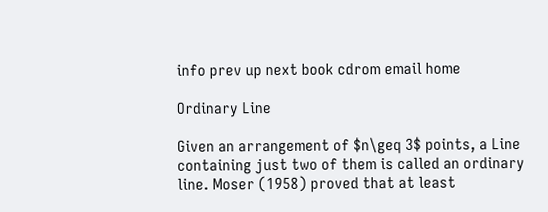info prev up next book cdrom email home

Ordinary Line

Given an arrangement of $n\geq 3$ points, a Line containing just two of them is called an ordinary line. Moser (1958) proved that at least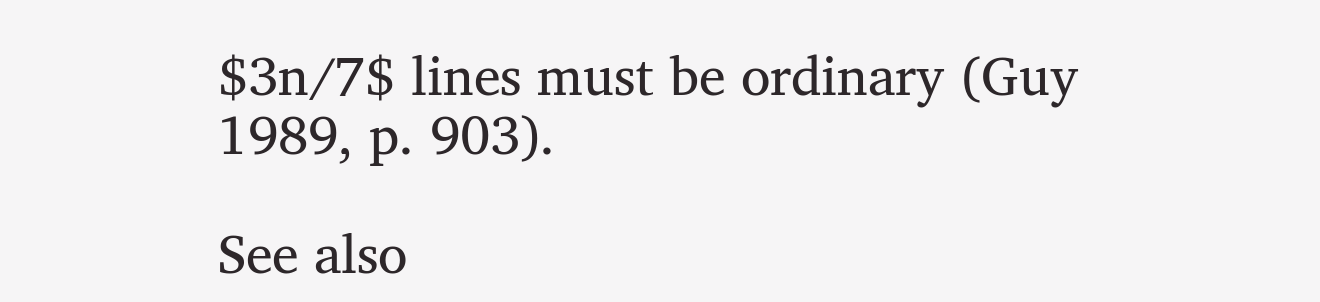$3n/7$ lines must be ordinary (Guy 1989, p. 903).

See also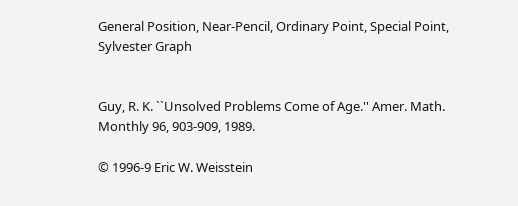General Position, Near-Pencil, Ordinary Point, Special Point, Sylvester Graph


Guy, R. K. ``Unsolved Problems Come of Age.'' Amer. Math. Monthly 96, 903-909, 1989.

© 1996-9 Eric W. Weisstein